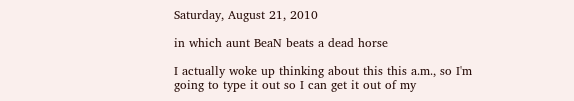Saturday, August 21, 2010

in which aunt BeaN beats a dead horse

I actually woke up thinking about this this a.m., so I'm going to type it out so I can get it out of my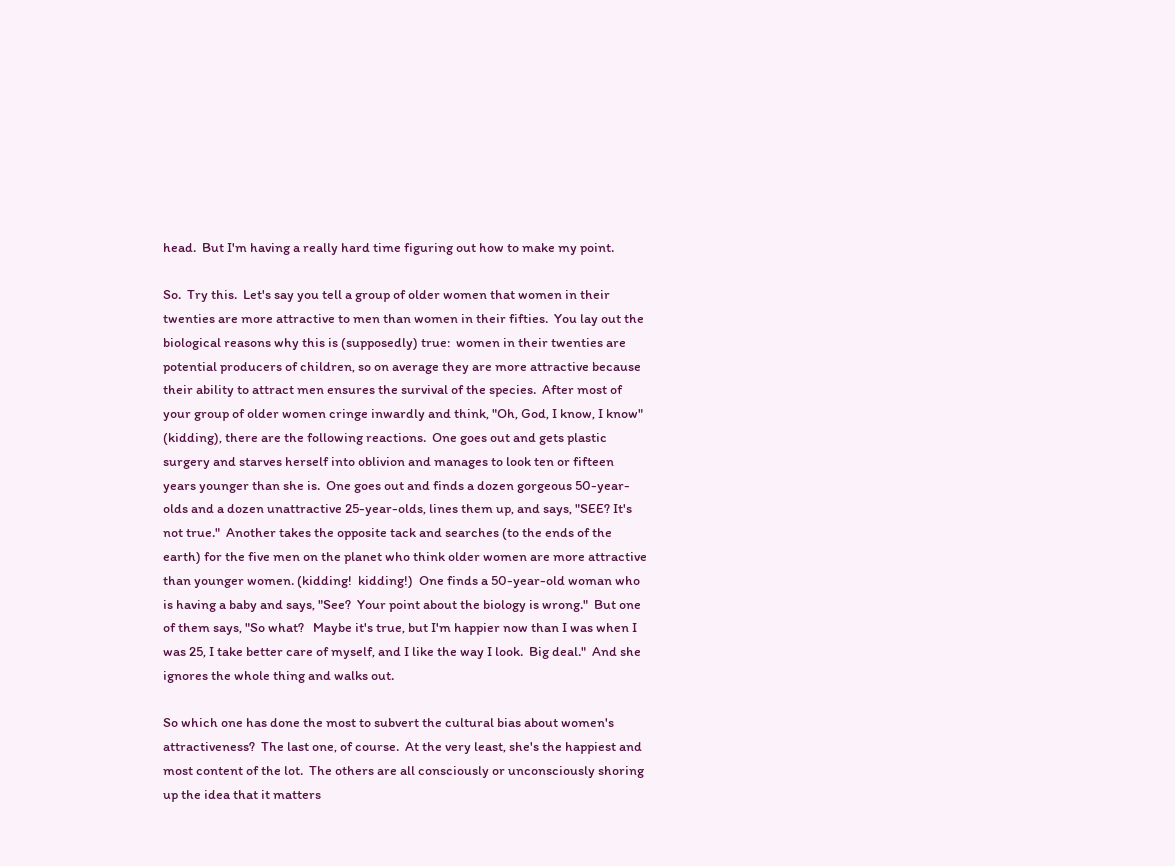head.  But I'm having a really hard time figuring out how to make my point.

So.  Try this.  Let's say you tell a group of older women that women in their twenties are more attractive to men than women in their fifties.  You lay out the biological reasons why this is (supposedly) true:  women in their twenties are potential producers of children, so on average they are more attractive because their ability to attract men ensures the survival of the species.  After most of your group of older women cringe inwardly and think, "Oh, God, I know, I know" (kidding), there are the following reactions.  One goes out and gets plastic surgery and starves herself into oblivion and manages to look ten or fifteen years younger than she is.  One goes out and finds a dozen gorgeous 50-year-olds and a dozen unattractive 25-year-olds, lines them up, and says, "SEE? It's not true."  Another takes the opposite tack and searches (to the ends of the earth) for the five men on the planet who think older women are more attractive than younger women. (kidding!  kidding!)  One finds a 50-year-old woman who is having a baby and says, "See?  Your point about the biology is wrong."  But one of them says, "So what?   Maybe it's true, but I'm happier now than I was when I was 25, I take better care of myself, and I like the way I look.  Big deal."  And she ignores the whole thing and walks out.

So which one has done the most to subvert the cultural bias about women's attractiveness?  The last one, of course.  At the very least, she's the happiest and most content of the lot.  The others are all consciously or unconsciously shoring up the idea that it matters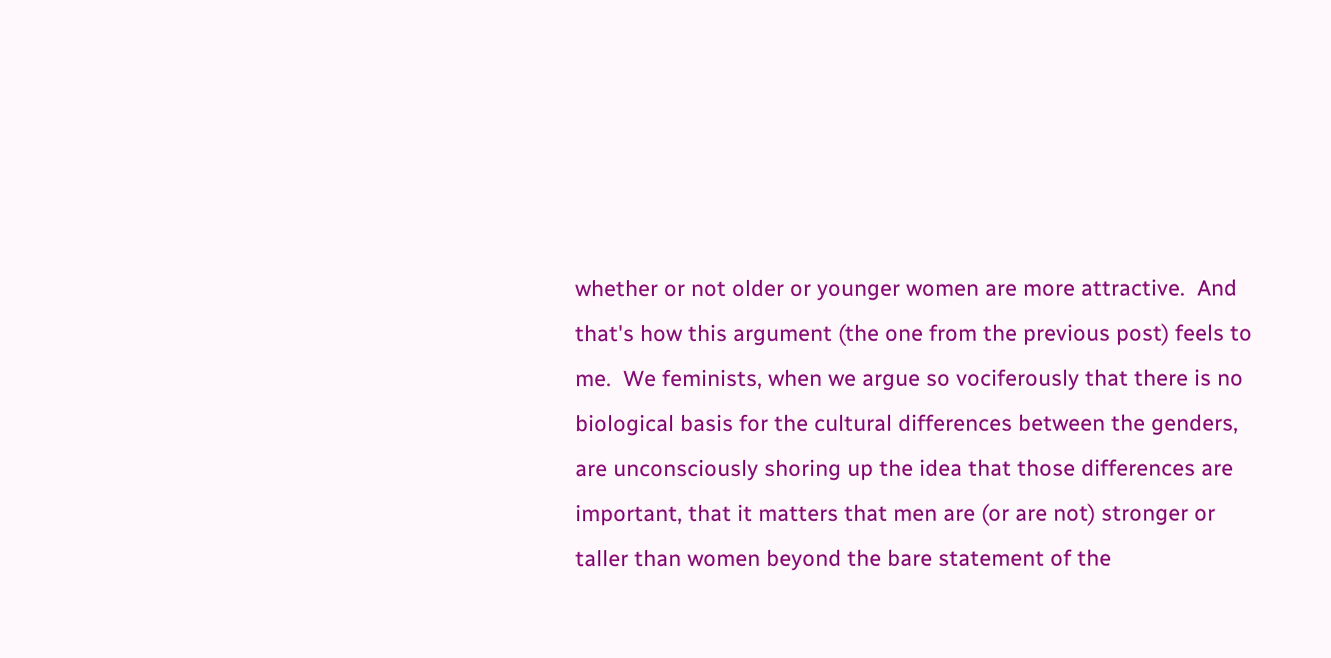whether or not older or younger women are more attractive.  And that's how this argument (the one from the previous post) feels to me.  We feminists, when we argue so vociferously that there is no biological basis for the cultural differences between the genders, are unconsciously shoring up the idea that those differences are important, that it matters that men are (or are not) stronger or taller than women beyond the bare statement of the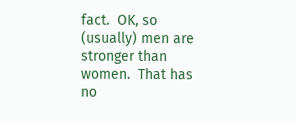fact.  OK, so (usually) men are stronger than women.  That has no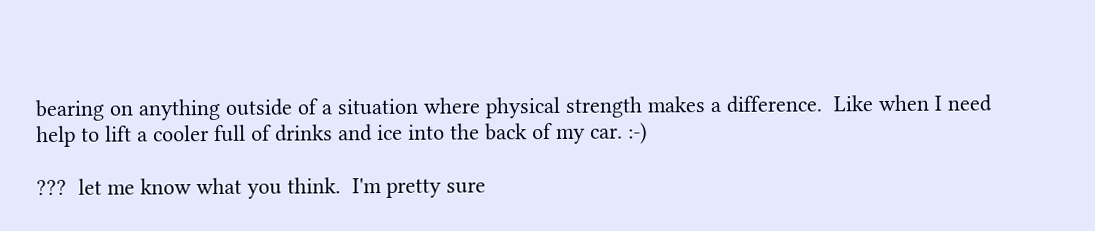bearing on anything outside of a situation where physical strength makes a difference.  Like when I need help to lift a cooler full of drinks and ice into the back of my car. :-)

???  let me know what you think.  I'm pretty sure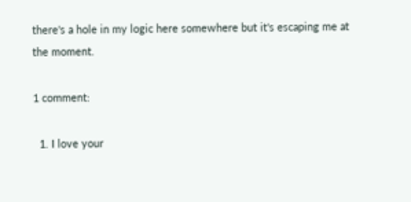there's a hole in my logic here somewhere but it's escaping me at the moment.

1 comment:

  1. I love your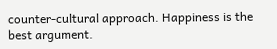counter-cultural approach. Happiness is the best argument.